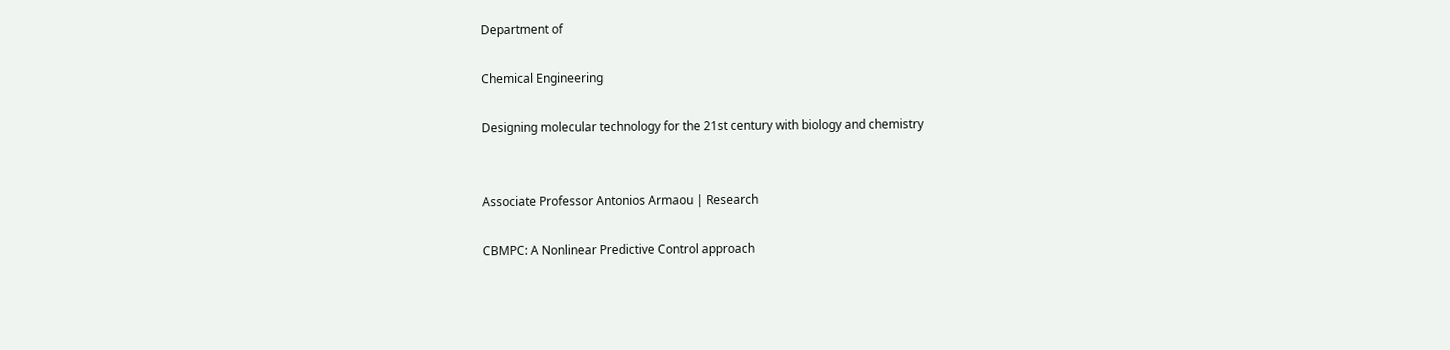Department of

Chemical Engineering

Designing molecular technology for the 21st century with biology and chemistry


Associate Professor Antonios Armaou | Research

CBMPC: A Nonlinear Predictive Control approach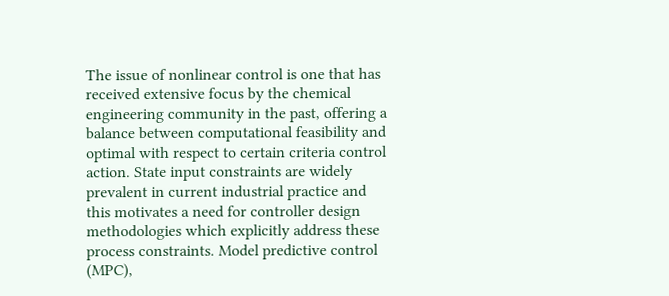The issue of nonlinear control is one that has received extensive focus by the chemical engineering community in the past, offering a balance between computational feasibility and optimal with respect to certain criteria control action. State input constraints are widely prevalent in current industrial practice and this motivates a need for controller design methodologies which explicitly address these process constraints. Model predictive control (MPC),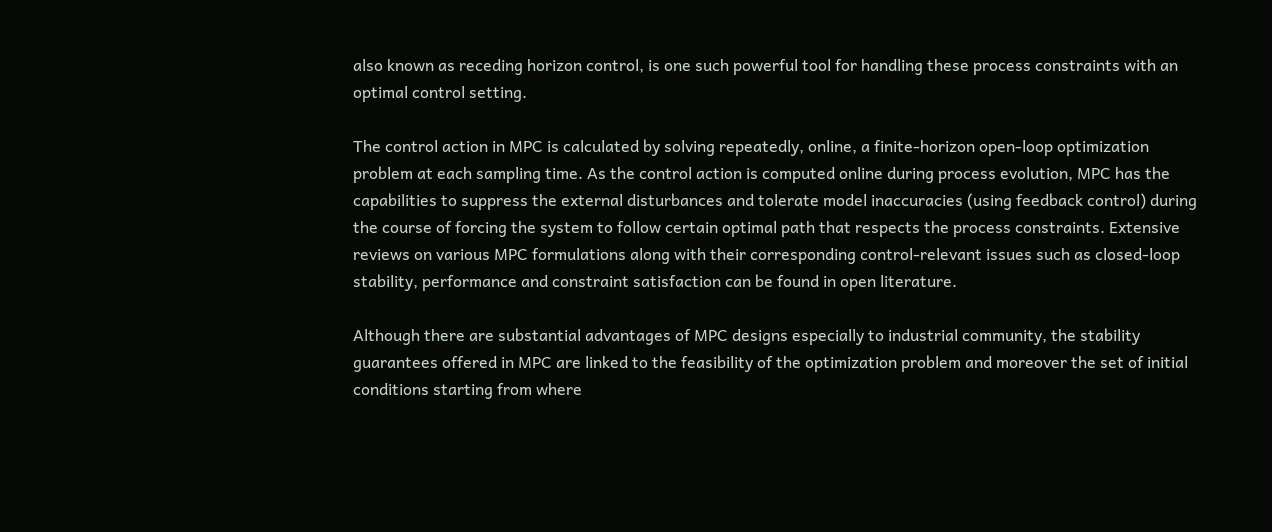also known as receding horizon control, is one such powerful tool for handling these process constraints with an optimal control setting.

The control action in MPC is calculated by solving repeatedly, online, a finite-horizon open-loop optimization problem at each sampling time. As the control action is computed online during process evolution, MPC has the capabilities to suppress the external disturbances and tolerate model inaccuracies (using feedback control) during the course of forcing the system to follow certain optimal path that respects the process constraints. Extensive reviews on various MPC formulations along with their corresponding control-relevant issues such as closed-loop stability, performance and constraint satisfaction can be found in open literature.

Although there are substantial advantages of MPC designs especially to industrial community, the stability guarantees offered in MPC are linked to the feasibility of the optimization problem and moreover the set of initial conditions starting from where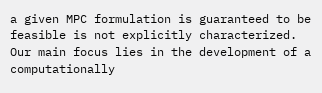a given MPC formulation is guaranteed to be feasible is not explicitly characterized. Our main focus lies in the development of a computationally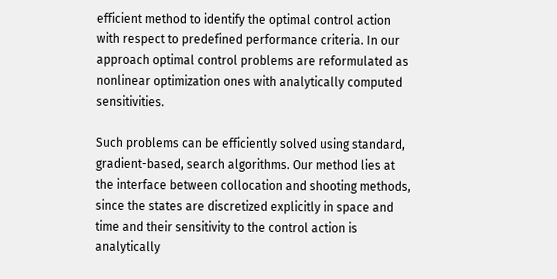efficient method to identify the optimal control action with respect to predefined performance criteria. In our approach optimal control problems are reformulated as nonlinear optimization ones with analytically computed sensitivities.

Such problems can be efficiently solved using standard, gradient-based, search algorithms. Our method lies at the interface between collocation and shooting methods, since the states are discretized explicitly in space and time and their sensitivity to the control action is analytically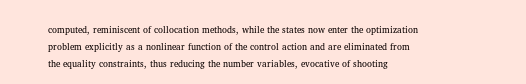computed, reminiscent of collocation methods, while the states now enter the optimization problem explicitly as a nonlinear function of the control action and are eliminated from the equality constraints, thus reducing the number variables, evocative of shooting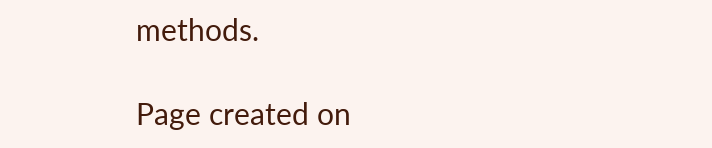methods.

Page created on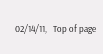02/14/11,   Top of page